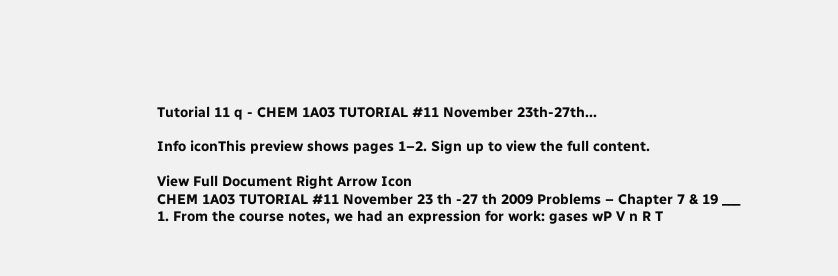Tutorial 11 q - CHEM 1A03 TUTORIAL #11 November 23th-27th...

Info iconThis preview shows pages 1–2. Sign up to view the full content.

View Full Document Right Arrow Icon
CHEM 1A03 TUTORIAL #11 November 23 th -27 th 2009 Problems – Chapter 7 & 19 ___ 1. From the course notes, we had an expression for work: gases wP V n R T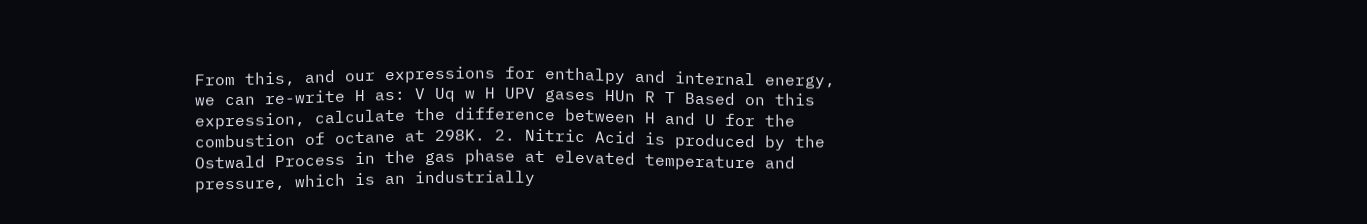From this, and our expressions for enthalpy and internal energy, we can re-write H as: V Uq w H UPV gases HUn R T Based on this expression, calculate the difference between H and U for the combustion of octane at 298K. 2. Nitric Acid is produced by the Ostwald Process in the gas phase at elevated temperature and pressure, which is an industrially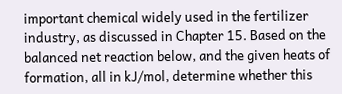important chemical widely used in the fertilizer industry, as discussed in Chapter 15. Based on the balanced net reaction below, and the given heats of formation, all in kJ/mol, determine whether this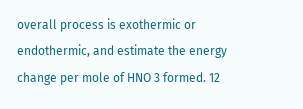overall process is exothermic or endothermic, and estimate the energy change per mole of HNO 3 formed. 12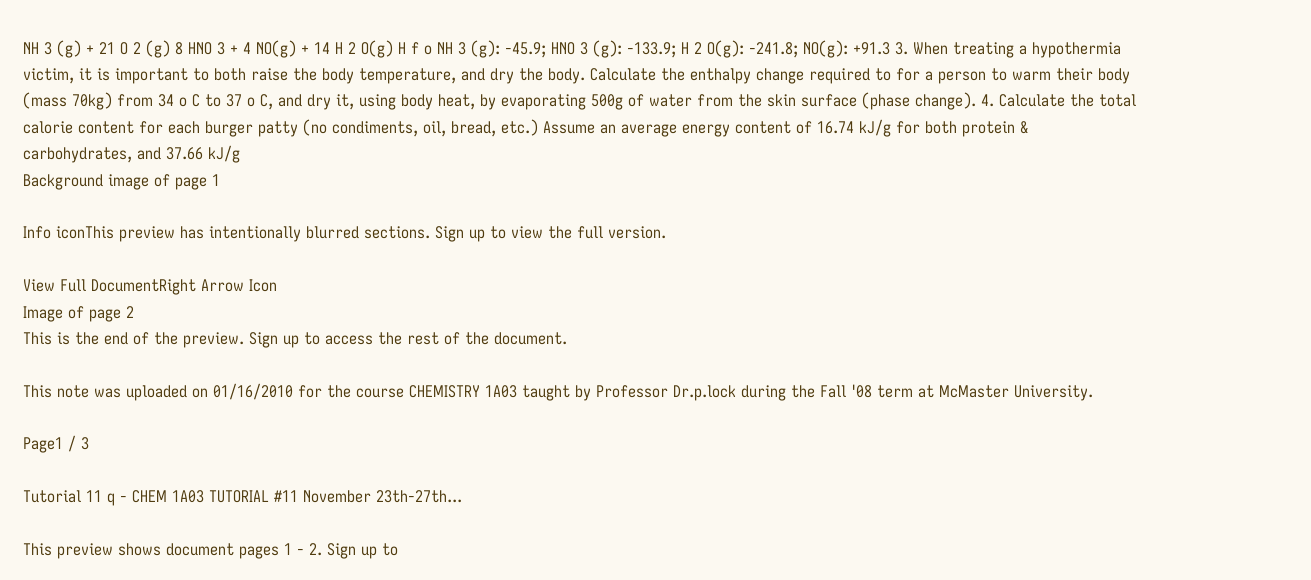NH 3 (g) + 21 O 2 (g) 8 HNO 3 + 4 NO(g) + 14 H 2 O(g) H f o NH 3 (g): -45.9; HNO 3 (g): -133.9; H 2 O(g): -241.8; NO(g): +91.3 3. When treating a hypothermia victim, it is important to both raise the body temperature, and dry the body. Calculate the enthalpy change required to for a person to warm their body (mass 70kg) from 34 o C to 37 o C, and dry it, using body heat, by evaporating 500g of water from the skin surface (phase change). 4. Calculate the total calorie content for each burger patty (no condiments, oil, bread, etc.) Assume an average energy content of 16.74 kJ/g for both protein & carbohydrates, and 37.66 kJ/g
Background image of page 1

Info iconThis preview has intentionally blurred sections. Sign up to view the full version.

View Full DocumentRight Arrow Icon
Image of page 2
This is the end of the preview. Sign up to access the rest of the document.

This note was uploaded on 01/16/2010 for the course CHEMISTRY 1A03 taught by Professor Dr.p.lock during the Fall '08 term at McMaster University.

Page1 / 3

Tutorial 11 q - CHEM 1A03 TUTORIAL #11 November 23th-27th...

This preview shows document pages 1 - 2. Sign up to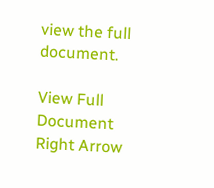view the full document.

View Full Document Right Arrow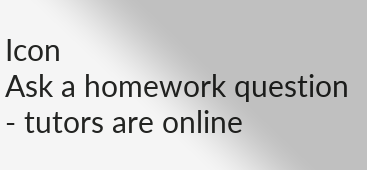Icon
Ask a homework question - tutors are online